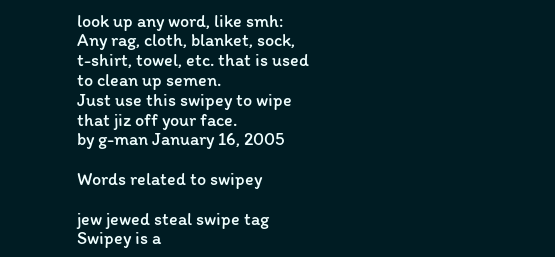look up any word, like smh:
Any rag, cloth, blanket, sock, t-shirt, towel, etc. that is used to clean up semen.
Just use this swipey to wipe that jiz off your face.
by g-man January 16, 2005

Words related to swipey

jew jewed steal swipe tag
Swipey is a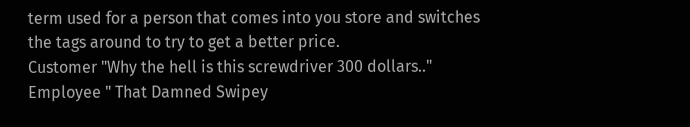term used for a person that comes into you store and switches the tags around to try to get a better price.
Customer "Why the hell is this screwdriver 300 dollars.."
Employee " That Damned Swipey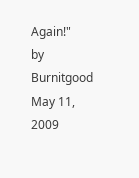Again!"
by Burnitgood May 11, 2009